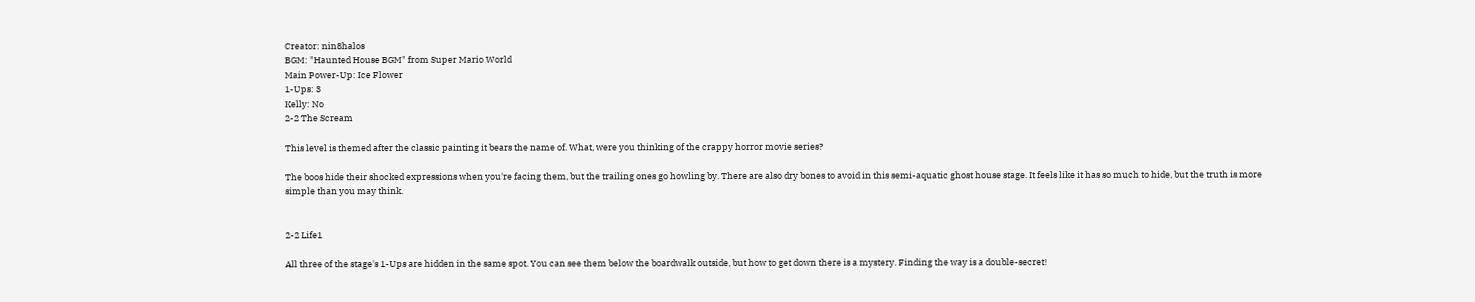Creator: nin8halos
BGM: "Haunted House BGM" from Super Mario World
Main Power-Up: Ice Flower
1-Ups: 3
Kelly: No
2-2 The Scream

This level is themed after the classic painting it bears the name of. What, were you thinking of the crappy horror movie series?

The boos hide their shocked expressions when you're facing them, but the trailing ones go howling by. There are also dry bones to avoid in this semi-aquatic ghost house stage. It feels like it has so much to hide, but the truth is more simple than you may think.


2-2 Life1

All three of the stage's 1-Ups are hidden in the same spot. You can see them below the boardwalk outside, but how to get down there is a mystery. Finding the way is a double-secret!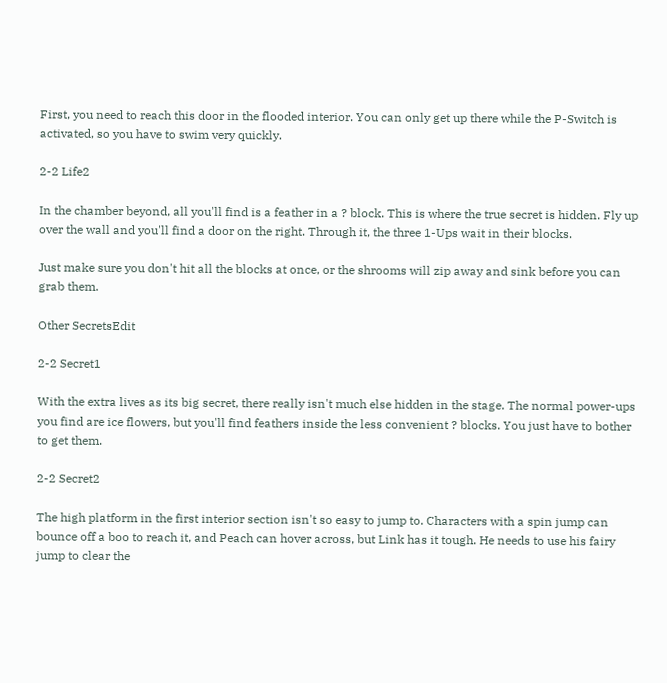First, you need to reach this door in the flooded interior. You can only get up there while the P-Switch is activated, so you have to swim very quickly.

2-2 Life2

In the chamber beyond, all you'll find is a feather in a ? block. This is where the true secret is hidden. Fly up over the wall and you'll find a door on the right. Through it, the three 1-Ups wait in their blocks.

Just make sure you don't hit all the blocks at once, or the shrooms will zip away and sink before you can grab them.

Other SecretsEdit

2-2 Secret1

With the extra lives as its big secret, there really isn't much else hidden in the stage. The normal power-ups you find are ice flowers, but you'll find feathers inside the less convenient ? blocks. You just have to bother to get them.

2-2 Secret2

The high platform in the first interior section isn't so easy to jump to. Characters with a spin jump can bounce off a boo to reach it, and Peach can hover across, but Link has it tough. He needs to use his fairy jump to clear the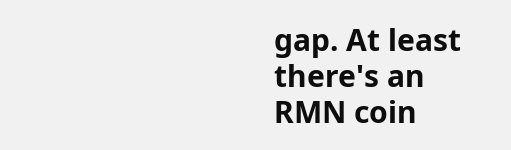gap. At least there's an RMN coin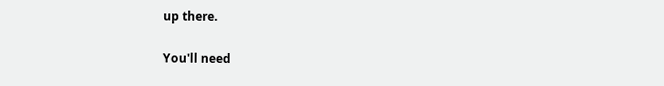up there.

You'll need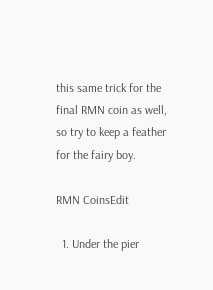this same trick for the final RMN coin as well, so try to keep a feather for the fairy boy.

RMN CoinsEdit

  1. Under the pier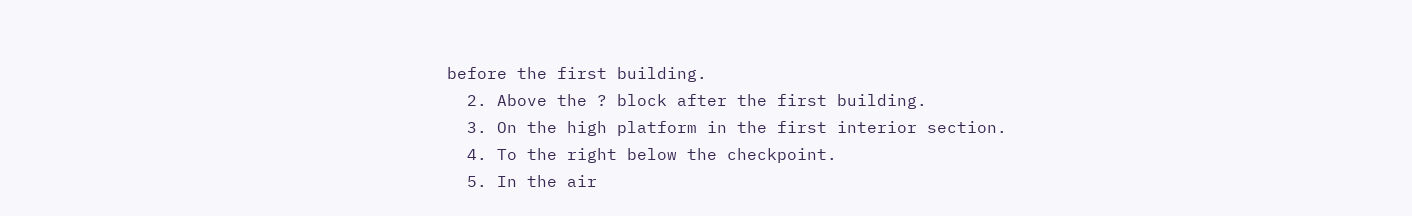before the first building.
  2. Above the ? block after the first building.
  3. On the high platform in the first interior section.
  4. To the right below the checkpoint.
  5. In the air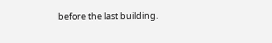before the last building.